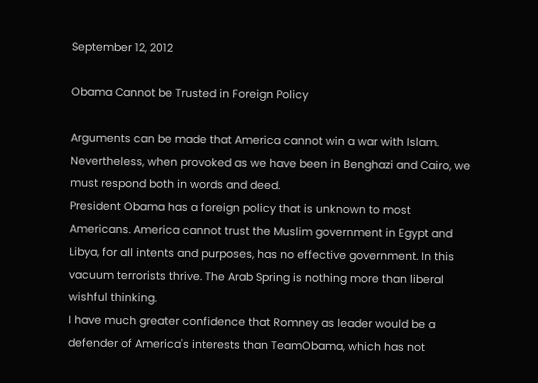September 12, 2012

Obama Cannot be Trusted in Foreign Policy

Arguments can be made that America cannot win a war with Islam. Nevertheless, when provoked as we have been in Benghazi and Cairo, we must respond both in words and deed.
President Obama has a foreign policy that is unknown to most Americans. America cannot trust the Muslim government in Egypt and Libya, for all intents and purposes, has no effective government. In this vacuum terrorists thrive. The Arab Spring is nothing more than liberal wishful thinking.
I have much greater confidence that Romney as leader would be a defender of America's interests than TeamObama, which has not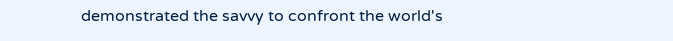demonstrated the savvy to confront the world's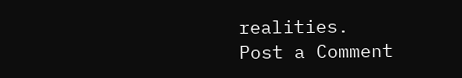realities.
Post a Comment